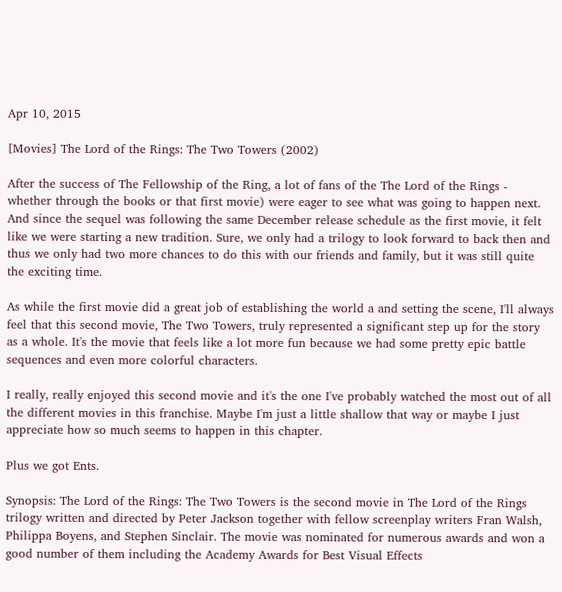Apr 10, 2015

[Movies] The Lord of the Rings: The Two Towers (2002)

After the success of The Fellowship of the Ring, a lot of fans of the The Lord of the Rings - whether through the books or that first movie) were eager to see what was going to happen next. And since the sequel was following the same December release schedule as the first movie, it felt like we were starting a new tradition. Sure, we only had a trilogy to look forward to back then and thus we only had two more chances to do this with our friends and family, but it was still quite the exciting time.

As while the first movie did a great job of establishing the world a and setting the scene, I'll always feel that this second movie, The Two Towers, truly represented a significant step up for the story as a whole. It's the movie that feels like a lot more fun because we had some pretty epic battle sequences and even more colorful characters.

I really, really enjoyed this second movie and it's the one I've probably watched the most out of all the different movies in this franchise. Maybe I'm just a little shallow that way or maybe I just appreciate how so much seems to happen in this chapter.

Plus we got Ents.

Synopsis: The Lord of the Rings: The Two Towers is the second movie in The Lord of the Rings trilogy written and directed by Peter Jackson together with fellow screenplay writers Fran Walsh, Philippa Boyens, and Stephen Sinclair. The movie was nominated for numerous awards and won a good number of them including the Academy Awards for Best Visual Effects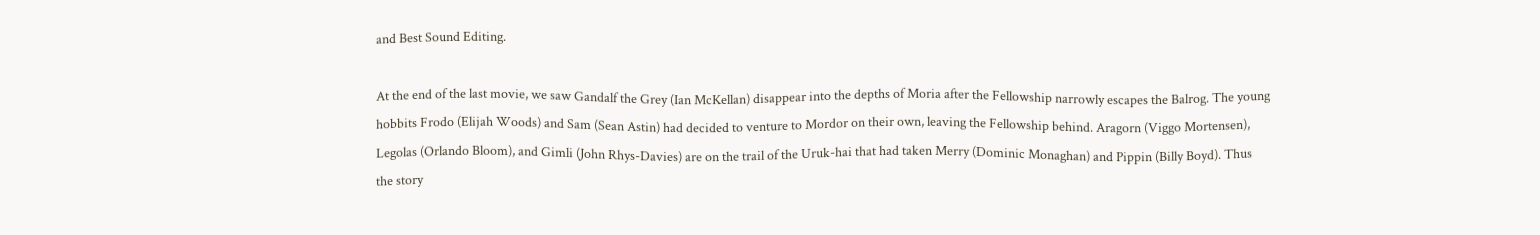and Best Sound Editing.

At the end of the last movie, we saw Gandalf the Grey (Ian McKellan) disappear into the depths of Moria after the Fellowship narrowly escapes the Balrog. The young hobbits Frodo (Elijah Woods) and Sam (Sean Astin) had decided to venture to Mordor on their own, leaving the Fellowship behind. Aragorn (Viggo Mortensen), Legolas (Orlando Bloom), and Gimli (John Rhys-Davies) are on the trail of the Uruk-hai that had taken Merry (Dominic Monaghan) and Pippin (Billy Boyd). Thus the story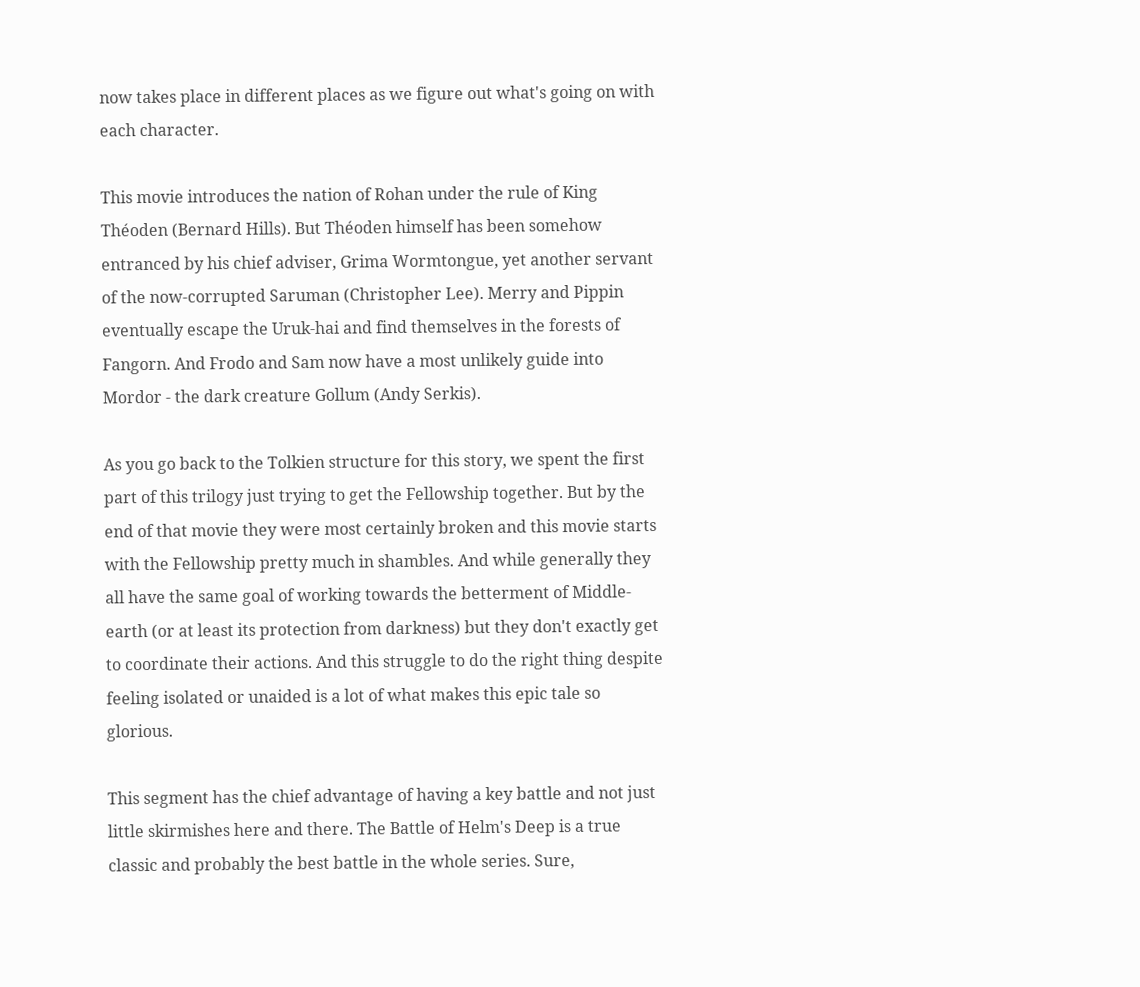now takes place in different places as we figure out what's going on with each character.

This movie introduces the nation of Rohan under the rule of King Théoden (Bernard Hills). But Théoden himself has been somehow entranced by his chief adviser, Grima Wormtongue, yet another servant of the now-corrupted Saruman (Christopher Lee). Merry and Pippin eventually escape the Uruk-hai and find themselves in the forests of Fangorn. And Frodo and Sam now have a most unlikely guide into Mordor - the dark creature Gollum (Andy Serkis).

As you go back to the Tolkien structure for this story, we spent the first part of this trilogy just trying to get the Fellowship together. But by the end of that movie they were most certainly broken and this movie starts with the Fellowship pretty much in shambles. And while generally they all have the same goal of working towards the betterment of Middle-earth (or at least its protection from darkness) but they don't exactly get to coordinate their actions. And this struggle to do the right thing despite feeling isolated or unaided is a lot of what makes this epic tale so glorious.

This segment has the chief advantage of having a key battle and not just little skirmishes here and there. The Battle of Helm's Deep is a true classic and probably the best battle in the whole series. Sure,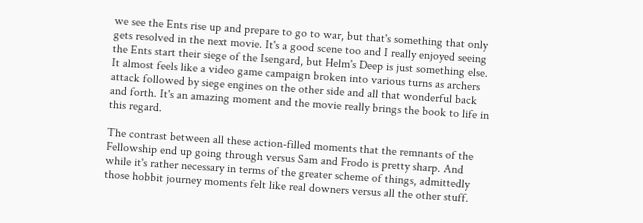we see the Ents rise up and prepare to go to war, but that's something that only gets resolved in the next movie. It's a good scene too and I really enjoyed seeing the Ents start their siege of the Isengard, but Helm's Deep is just something else. It almost feels like a video game campaign broken into various turns as archers attack followed by siege engines on the other side and all that wonderful back and forth. It's an amazing moment and the movie really brings the book to life in this regard.

The contrast between all these action-filled moments that the remnants of the Fellowship end up going through versus Sam and Frodo is pretty sharp. And while it's rather necessary in terms of the greater scheme of things, admittedly those hobbit journey moments felt like real downers versus all the other stuff.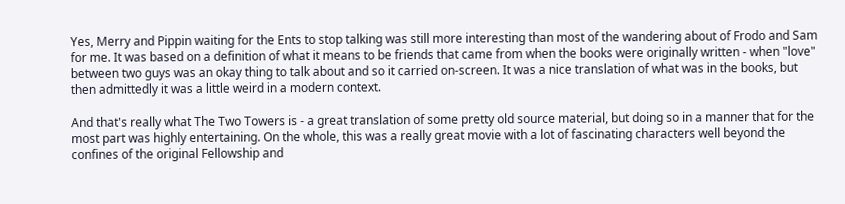Yes, Merry and Pippin waiting for the Ents to stop talking was still more interesting than most of the wandering about of Frodo and Sam for me. It was based on a definition of what it means to be friends that came from when the books were originally written - when "love" between two guys was an okay thing to talk about and so it carried on-screen. It was a nice translation of what was in the books, but then admittedly it was a little weird in a modern context.

And that's really what The Two Towers is - a great translation of some pretty old source material, but doing so in a manner that for the most part was highly entertaining. On the whole, this was a really great movie with a lot of fascinating characters well beyond the confines of the original Fellowship and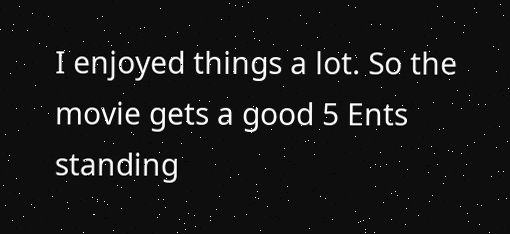I enjoyed things a lot. So the movie gets a good 5 Ents standing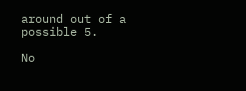around out of a possible 5.

No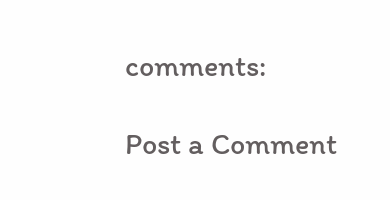comments:

Post a Comment